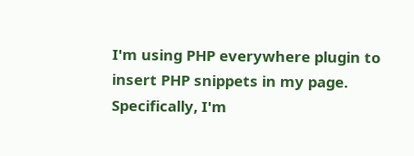I'm using PHP everywhere plugin to insert PHP snippets in my page. Specifically, I'm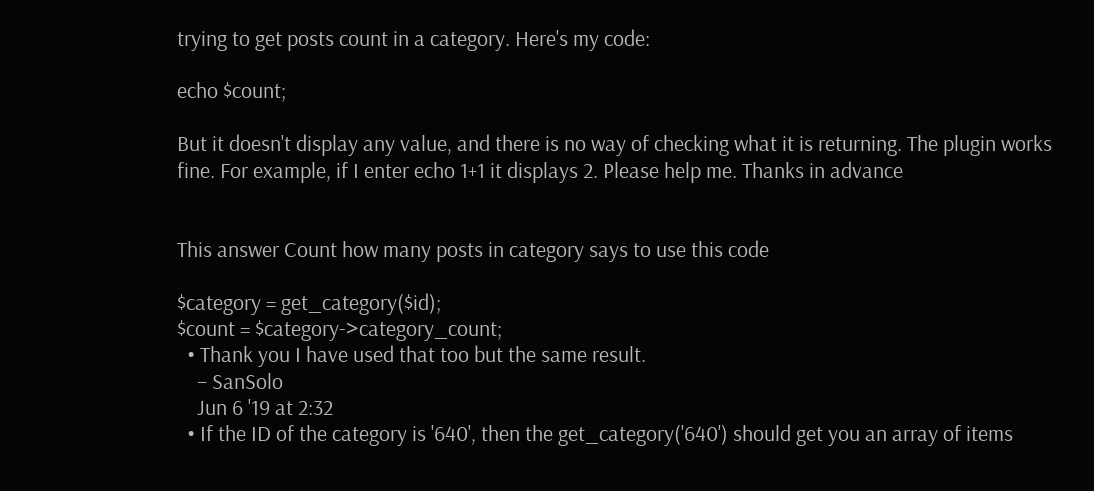trying to get posts count in a category. Here's my code:

echo $count;

But it doesn't display any value, and there is no way of checking what it is returning. The plugin works fine. For example, if I enter echo 1+1 it displays 2. Please help me. Thanks in advance


This answer Count how many posts in category says to use this code

$category = get_category($id);
$count = $category->category_count;
  • Thank you I have used that too but the same result.
    – SanSolo
    Jun 6 '19 at 2:32
  • If the ID of the category is '640', then the get_category('640') should get you an array of items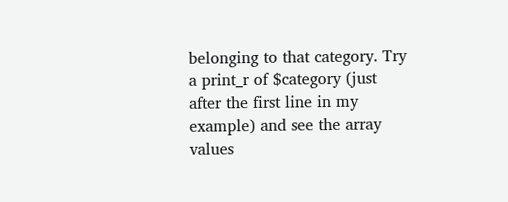belonging to that category. Try a print_r of $category (just after the first line in my example) and see the array values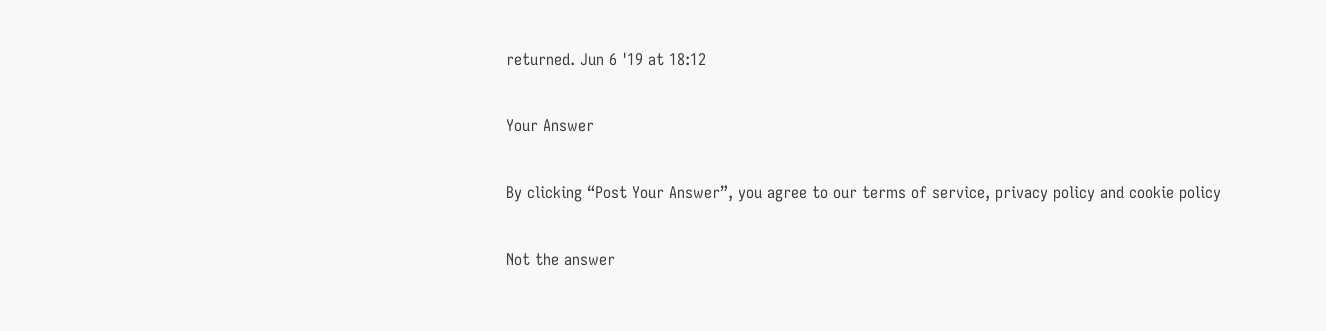returned. Jun 6 '19 at 18:12

Your Answer

By clicking “Post Your Answer”, you agree to our terms of service, privacy policy and cookie policy

Not the answer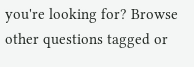you're looking for? Browse other questions tagged or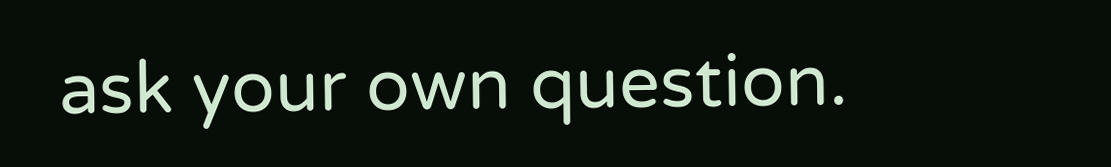ask your own question.